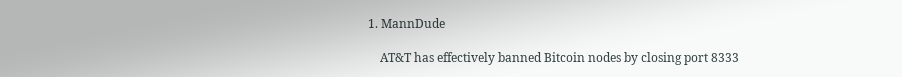1. MannDude

    AT&T has effectively banned Bitcoin nodes by closing port 8333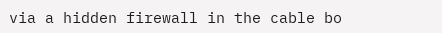via a hidden firewall in the cable bo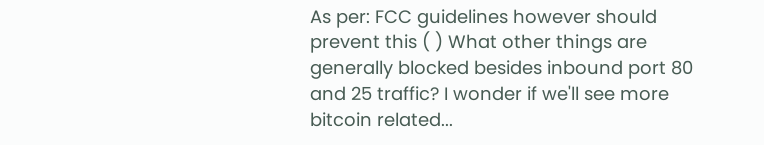As per: FCC guidelines however should prevent this ( ) What other things are generally blocked besides inbound port 80 and 25 traffic? I wonder if we'll see more bitcoin related...